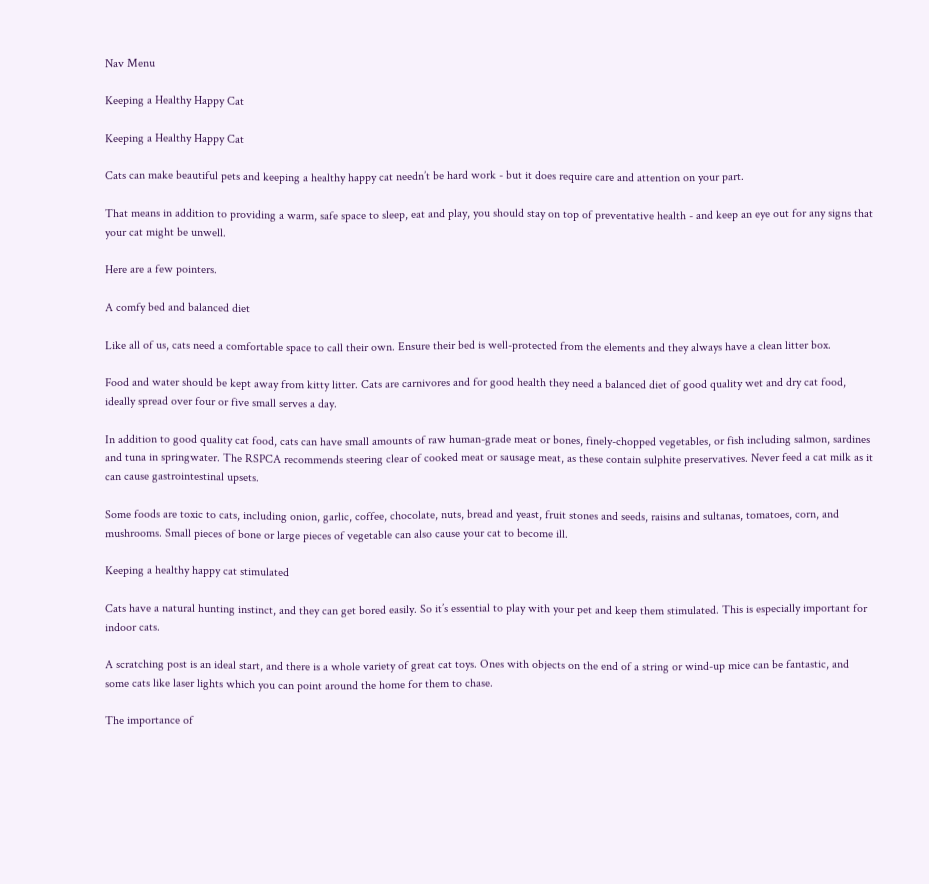Nav Menu

Keeping a Healthy Happy Cat

Keeping a Healthy Happy Cat

Cats can make beautiful pets and keeping a healthy happy cat needn’t be hard work - but it does require care and attention on your part.

That means in addition to providing a warm, safe space to sleep, eat and play, you should stay on top of preventative health - and keep an eye out for any signs that your cat might be unwell.

Here are a few pointers.

A comfy bed and balanced diet

Like all of us, cats need a comfortable space to call their own. Ensure their bed is well-protected from the elements and they always have a clean litter box.

Food and water should be kept away from kitty litter. Cats are carnivores and for good health they need a balanced diet of good quality wet and dry cat food, ideally spread over four or five small serves a day.

In addition to good quality cat food, cats can have small amounts of raw human-grade meat or bones, finely-chopped vegetables, or fish including salmon, sardines and tuna in springwater. The RSPCA recommends steering clear of cooked meat or sausage meat, as these contain sulphite preservatives. Never feed a cat milk as it can cause gastrointestinal upsets.

Some foods are toxic to cats, including onion, garlic, coffee, chocolate, nuts, bread and yeast, fruit stones and seeds, raisins and sultanas, tomatoes, corn, and mushrooms. Small pieces of bone or large pieces of vegetable can also cause your cat to become ill.

Keeping a healthy happy cat stimulated

Cats have a natural hunting instinct, and they can get bored easily. So it’s essential to play with your pet and keep them stimulated. This is especially important for indoor cats.

A scratching post is an ideal start, and there is a whole variety of great cat toys. Ones with objects on the end of a string or wind-up mice can be fantastic, and some cats like laser lights which you can point around the home for them to chase.

The importance of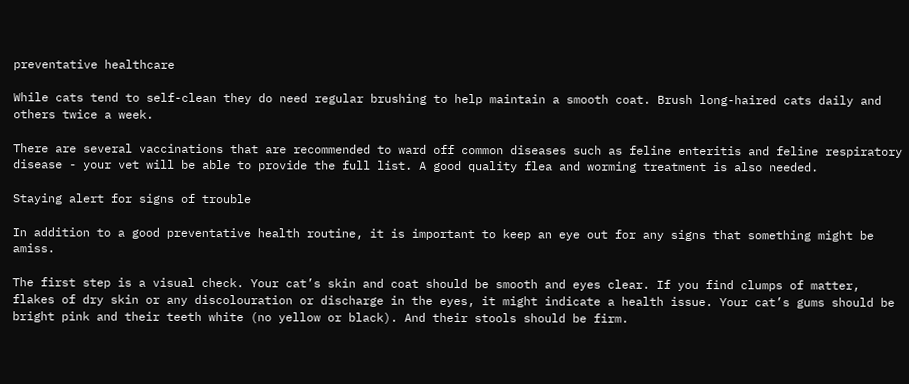preventative healthcare

While cats tend to self-clean they do need regular brushing to help maintain a smooth coat. Brush long-haired cats daily and others twice a week.

There are several vaccinations that are recommended to ward off common diseases such as feline enteritis and feline respiratory disease - your vet will be able to provide the full list. A good quality flea and worming treatment is also needed.

Staying alert for signs of trouble

In addition to a good preventative health routine, it is important to keep an eye out for any signs that something might be amiss.

The first step is a visual check. Your cat’s skin and coat should be smooth and eyes clear. If you find clumps of matter, flakes of dry skin or any discolouration or discharge in the eyes, it might indicate a health issue. Your cat’s gums should be bright pink and their teeth white (no yellow or black). And their stools should be firm.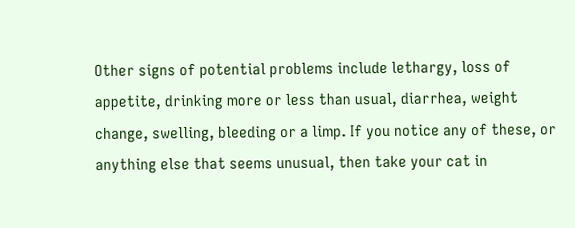Other signs of potential problems include lethargy, loss of appetite, drinking more or less than usual, diarrhea, weight change, swelling, bleeding or a limp. If you notice any of these, or anything else that seems unusual, then take your cat in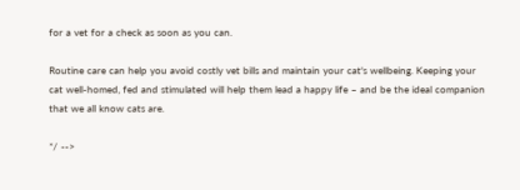for a vet for a check as soon as you can.

Routine care can help you avoid costly vet bills and maintain your cat's wellbeing. Keeping your cat well-homed, fed and stimulated will help them lead a happy life – and be the ideal companion that we all know cats are.

*/ -->